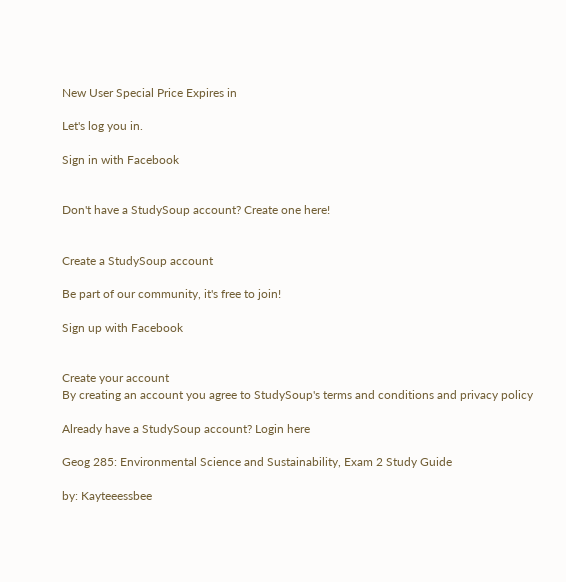New User Special Price Expires in

Let's log you in.

Sign in with Facebook


Don't have a StudySoup account? Create one here!


Create a StudySoup account

Be part of our community, it's free to join!

Sign up with Facebook


Create your account
By creating an account you agree to StudySoup's terms and conditions and privacy policy

Already have a StudySoup account? Login here

Geog 285: Environmental Science and Sustainability, Exam 2 Study Guide

by: Kayteeessbee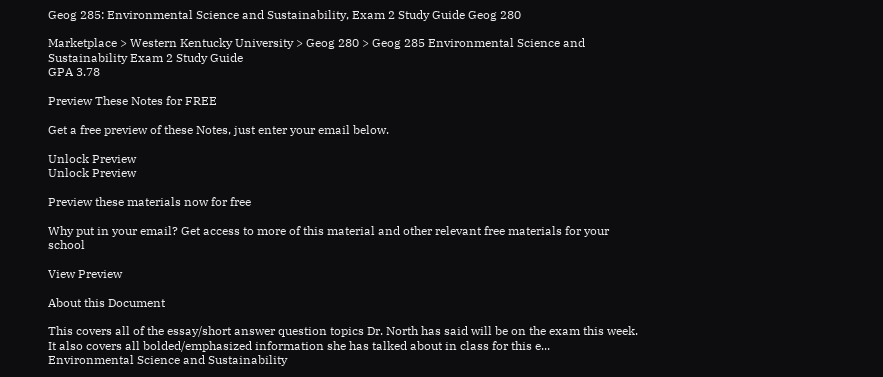Geog 285: Environmental Science and Sustainability, Exam 2 Study Guide Geog 280

Marketplace > Western Kentucky University > Geog 280 > Geog 285 Environmental Science and Sustainability Exam 2 Study Guide
GPA 3.78

Preview These Notes for FREE

Get a free preview of these Notes, just enter your email below.

Unlock Preview
Unlock Preview

Preview these materials now for free

Why put in your email? Get access to more of this material and other relevant free materials for your school

View Preview

About this Document

This covers all of the essay/short answer question topics Dr. North has said will be on the exam this week. It also covers all bolded/emphasized information she has talked about in class for this e...
Environmental Science and Sustainability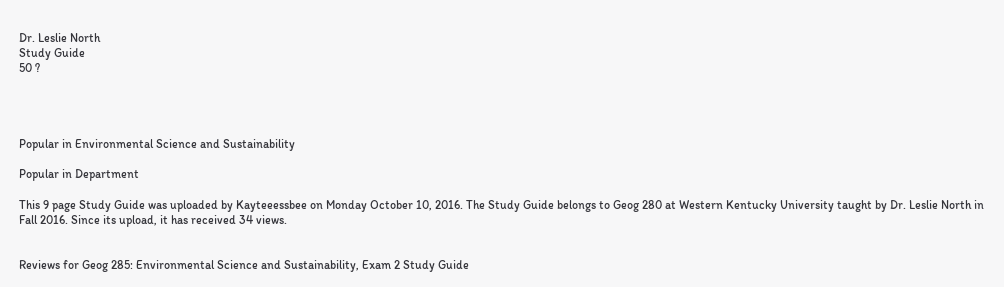Dr. Leslie North
Study Guide
50 ?




Popular in Environmental Science and Sustainability

Popular in Department

This 9 page Study Guide was uploaded by Kayteeessbee on Monday October 10, 2016. The Study Guide belongs to Geog 280 at Western Kentucky University taught by Dr. Leslie North in Fall 2016. Since its upload, it has received 34 views.


Reviews for Geog 285: Environmental Science and Sustainability, Exam 2 Study Guide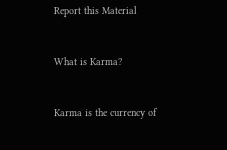Report this Material


What is Karma?


Karma is the currency of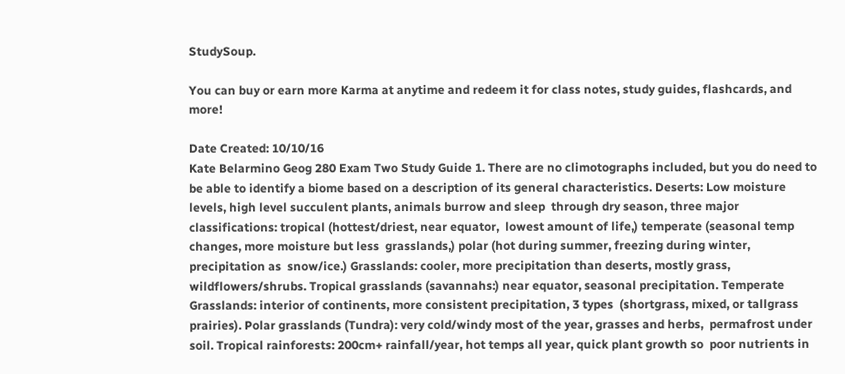StudySoup.

You can buy or earn more Karma at anytime and redeem it for class notes, study guides, flashcards, and more!

Date Created: 10/10/16
Kate Belarmino Geog 280 Exam Two Study Guide 1. There are no climotographs included, but you do need to be able to identify a biome based on a description of its general characteristics. Deserts: Low moisture levels, high level succulent plants, animals burrow and sleep  through dry season, three major classifications: tropical (hottest/driest, near equator,  lowest amount of life,) temperate (seasonal temp changes, more moisture but less  grasslands,) polar (hot during summer, freezing during winter, precipitation as  snow/ice.) Grasslands: cooler, more precipitation than deserts, mostly grass, wildflowers/shrubs. Tropical grasslands (savannahs:) near equator, seasonal precipitation. Temperate Grasslands: interior of continents, more consistent precipitation, 3 types  (shortgrass, mixed, or tallgrass prairies). Polar grasslands (Tundra): very cold/windy most of the year, grasses and herbs,  permafrost under soil. Tropical rainforests: 200cm+ rainfall/year, hot temps all year, quick plant growth so  poor nutrients in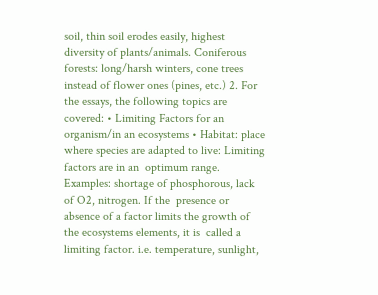soil, thin soil erodes easily, highest diversity of plants/animals. Coniferous forests: long/harsh winters, cone trees instead of flower ones (pines, etc.) 2. For the essays, the following topics are covered: • Limiting Factors for an organism/in an ecosystems • Habitat: place where species are adapted to live: Limiting factors are in an  optimum range. Examples: shortage of phosphorous, lack of O2, nitrogen. If the  presence or absence of a factor limits the growth of the ecosystems elements, it is  called a limiting factor. i.e. temperature, sunlight,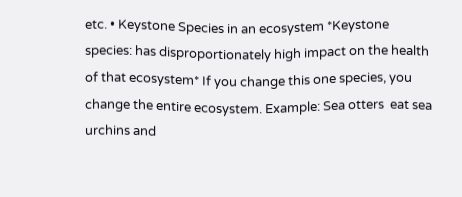etc. • Keystone Species in an ecosystem *Keystone species: has disproportionately high impact on the health of that ecosystem* If you change this one species, you change the entire ecosystem. Example: Sea otters  eat sea urchins and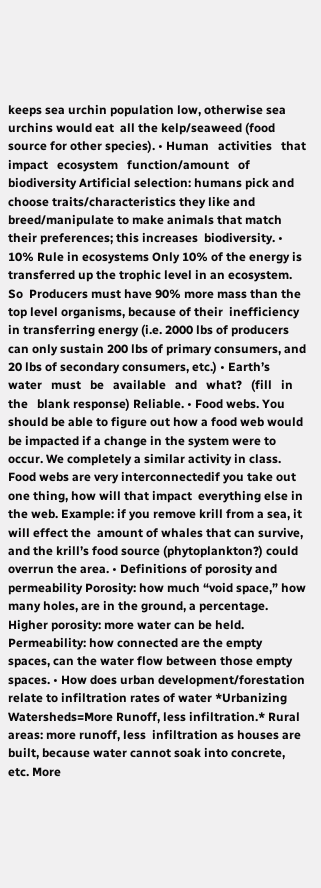keeps sea urchin population low, otherwise sea urchins would eat  all the kelp/seaweed (food source for other species). • Human   activities   that   impact   ecosystem   function/amount   of biodiversity Artificial selection: humans pick and choose traits/characteristics they like and  breed/manipulate to make animals that match their preferences; this increases  biodiversity. • 10% Rule in ecosystems Only 10% of the energy is transferred up the trophic level in an ecosystem. So  Producers must have 90% more mass than the top level organisms, because of their  inefficiency in transferring energy (i.e. 2000 lbs of producers can only sustain 200 lbs of primary consumers, and 20 lbs of secondary consumers, etc.) • Earth’s   water   must   be   available   and   what?   (fill   in   the   blank response) Reliable. • Food webs. You should be able to figure out how a food web would be impacted if a change in the system were to occur. We completely a similar activity in class. Food webs are very interconnectedif you take out one thing, how will that impact  everything else in the web. Example: if you remove krill from a sea, it will effect the  amount of whales that can survive, and the krill’s food source (phytoplankton?) could  overrun the area. • Definitions of porosity and permeability Porosity: how much “void space,” how many holes, are in the ground, a percentage.  Higher porosity: more water can be held. Permeability: how connected are the empty  spaces, can the water flow between those empty spaces. • How does urban development/forestation relate to infiltration rates of water *Urbanizing Watersheds=More Runoff, less infiltration.* Rural areas: more runoff, less  infiltration as houses are built, because water cannot soak into concrete, etc. More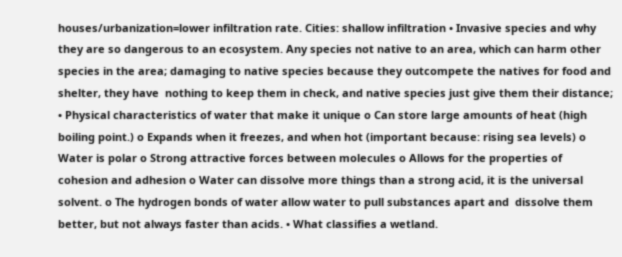houses/urbanization=lower infiltration rate. Cities: shallow infiltration • Invasive species and why they are so dangerous to an ecosystem. Any species not native to an area, which can harm other species in the area; damaging to native species because they outcompete the natives for food and shelter, they have  nothing to keep them in check, and native species just give them their distance; • Physical characteristics of water that make it unique o Can store large amounts of heat (high boiling point.) o Expands when it freezes, and when hot (important because: rising sea levels) o Water is polar o Strong attractive forces between molecules o Allows for the properties of cohesion and adhesion o Water can dissolve more things than a strong acid, it is the universal solvent. o The hydrogen bonds of water allow water to pull substances apart and  dissolve them better, but not always faster than acids. • What classifies a wetland.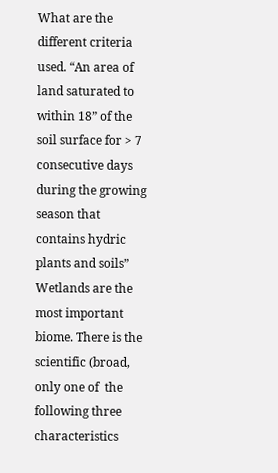What are the different criteria used. “An area of land saturated to within 18” of the soil surface for > 7 consecutive days  during the growing season that contains hydric plants and soils”  Wetlands are the most important biome. There is the scientific (broad, only one of  the following three characteristics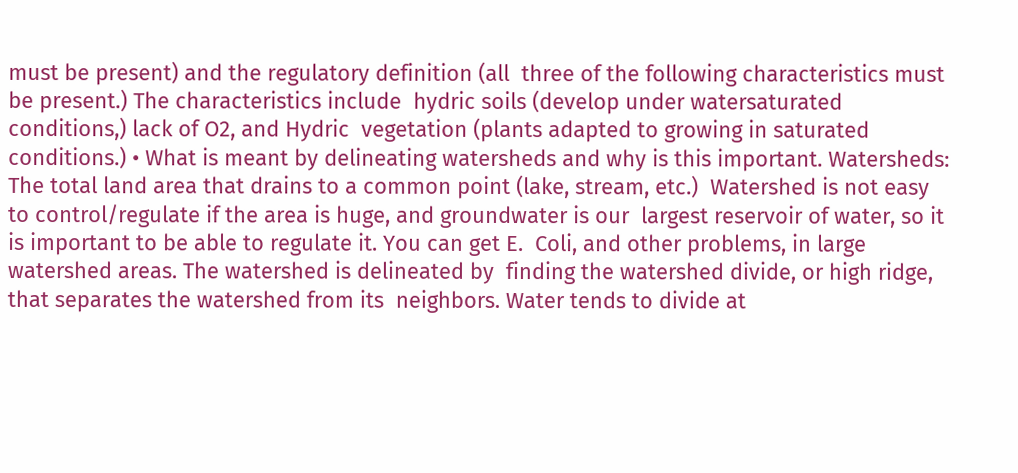must be present) and the regulatory definition (all  three of the following characteristics must be present.) The characteristics include  hydric soils (develop under watersaturated conditions,) lack of O2, and Hydric  vegetation (plants adapted to growing in saturated conditions.) • What is meant by delineating watersheds and why is this important. Watersheds: The total land area that drains to a common point (lake, stream, etc.)  Watershed is not easy to control/regulate if the area is huge, and groundwater is our  largest reservoir of water, so it is important to be able to regulate it. You can get E.  Coli, and other problems, in large watershed areas. The watershed is delineated by  finding the watershed divide, or high ridge, that separates the watershed from its  neighbors. Water tends to divide at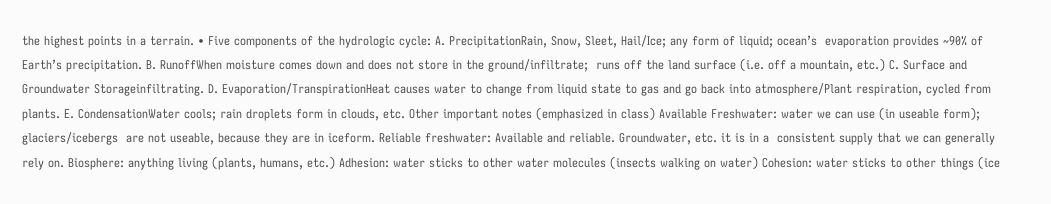the highest points in a terrain. • Five components of the hydrologic cycle: A. PrecipitationRain, Snow, Sleet, Hail/Ice; any form of liquid; ocean’s  evaporation provides ~90% of Earth’s precipitation. B. RunoffWhen moisture comes down and does not store in the ground/infiltrate;  runs off the land surface (i.e. off a mountain, etc.) C. Surface and Groundwater Storageinfiltrating. D. Evaporation/TranspirationHeat causes water to change from liquid state to gas and go back into atmosphere/Plant respiration, cycled from plants. E. CondensationWater cools; rain droplets form in clouds, etc. Other important notes (emphasized in class) Available Freshwater: water we can use (in useable form); glaciers/icebergs  are not useable, because they are in iceform. Reliable freshwater: Available and reliable. Groundwater, etc. it is in a  consistent supply that we can generally rely on. Biosphere: anything living (plants, humans, etc.) Adhesion: water sticks to other water molecules (insects walking on water) Cohesion: water sticks to other things (ice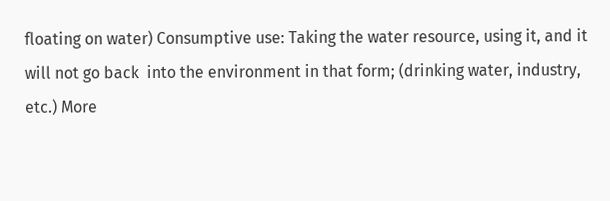floating on water) Consumptive use: Taking the water resource, using it, and it will not go back  into the environment in that form; (drinking water, industry, etc.) More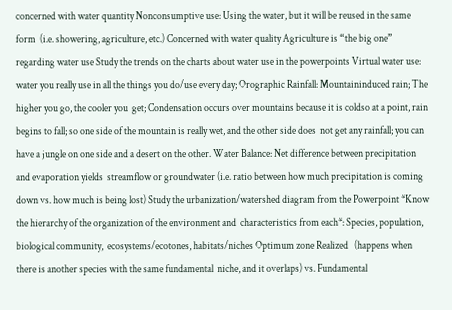concerned with water quantity Nonconsumptive use: Using the water, but it will be reused in the same form  (i.e. showering, agriculture, etc.) Concerned with water quality Agriculture is “the big one” regarding water use Study the trends on the charts about water use in the powerpoints Virtual water use: water you really use in all the things you do/use every day; Orographic Rainfall: Mountaininduced rain; The higher you go, the cooler you  get; Condensation occurs over mountains because it is coldso at a point, rain  begins to fall; so one side of the mountain is really wet, and the other side does  not get any rainfall; you can have a jungle on one side and a desert on the other. Water Balance: Net difference between precipitation and evaporation yields  streamflow or groundwater (i.e. ratio between how much precipitation is coming  down vs. how much is being lost) Study the urbanization/watershed diagram from the Powerpoint *Know the hierarchy of the organization of the environment and  characteristics from each*: Species, population, biological community,  ecosystems/ecotones, habitats/niches Optimum zone Realized   (happens when there is another species with the same fundamental  niche, and it overlaps) vs. Fundamental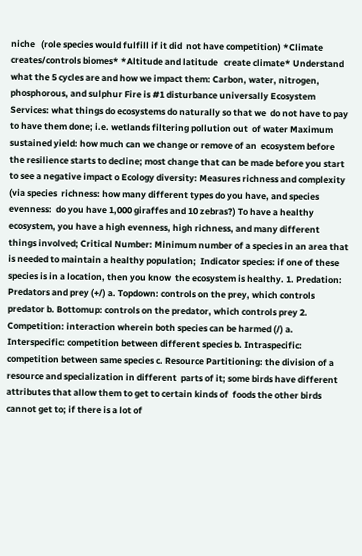niche   (role species would fulfill if it did  not have competition) *Climate creates/controls biomes* *Altitude and latitude   create climate* Understand what the 5 cycles are and how we impact them: Carbon, water, nitrogen, phosphorous, and sulphur Fire is #1 disturbance universally Ecosystem Services: what things do ecosystems do naturally so that we  do not have to pay to have them done; i.e. wetlands filtering pollution out  of water Maximum sustained yield: how much can we change or remove of an  ecosystem before the resilience starts to decline; most change that can be made before you start to see a negative impact o Ecology diversity: Measures richness and complexity (via species  richness: how many different types do you have, and species evenness:  do you have 1,000 giraffes and 10 zebras?) To have a healthy  ecosystem, you have a high evenness, high richness, and many different  things involved; Critical Number: Minimum number of a species in an area that is needed to maintain a healthy population;  Indicator species: if one of these species is in a location, then you know  the ecosystem is healthy. 1. Predation: Predators and prey (+/) a. Topdown: controls on the prey, which controls predator b. Bottomup: controls on the predator, which controls prey 2. Competition: interaction wherein both species can be harmed (/) a. Interspecific: competition between different species b. Intraspecific: competition between same species c. Resource Partitioning: the division of a resource and specialization in different  parts of it; some birds have different attributes that allow them to get to certain kinds of  foods the other birds cannot get to; if there is a lot of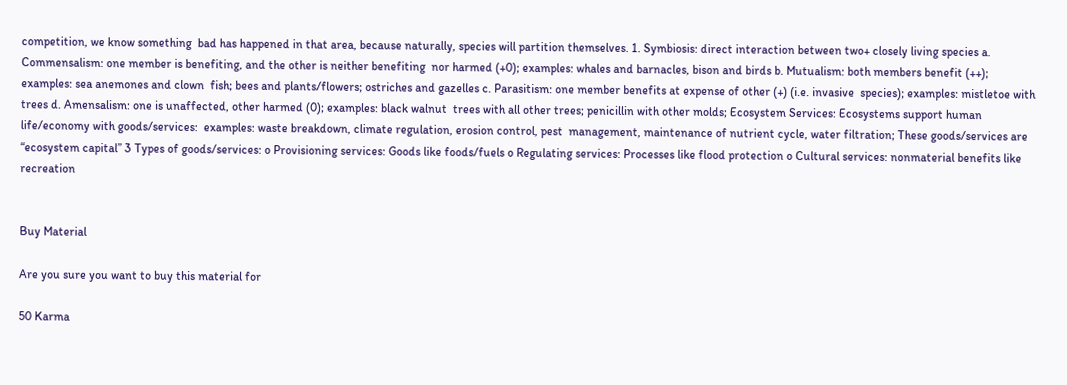competition, we know something  bad has happened in that area, because naturally, species will partition themselves. 1. Symbiosis: direct interaction between two+ closely living species a. Commensalism: one member is benefiting, and the other is neither benefiting  nor harmed (+0); examples: whales and barnacles, bison and birds b. Mutualism: both members benefit (++); examples: sea anemones and clown  fish; bees and plants/flowers; ostriches and gazelles c. Parasitism: one member benefits at expense of other (+) (i.e. invasive  species); examples: mistletoe with trees d. Amensalism: one is unaffected, other harmed (0); examples: black walnut  trees with all other trees; penicillin with other molds; Ecosystem Services: Ecosystems support human life/economy with goods/services:  examples: waste breakdown, climate regulation, erosion control, pest  management, maintenance of nutrient cycle, water filtration; These goods/services are “ecosystem capital” 3 Types of goods/services: o Provisioning services: Goods like foods/fuels o Regulating services: Processes like flood protection o Cultural services: nonmaterial benefits like recreation


Buy Material

Are you sure you want to buy this material for

50 Karma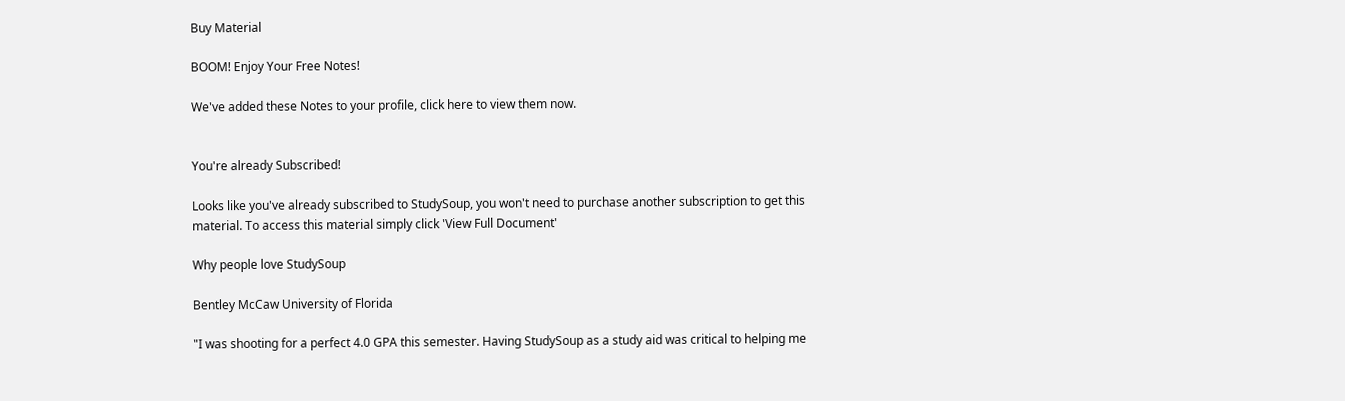Buy Material

BOOM! Enjoy Your Free Notes!

We've added these Notes to your profile, click here to view them now.


You're already Subscribed!

Looks like you've already subscribed to StudySoup, you won't need to purchase another subscription to get this material. To access this material simply click 'View Full Document'

Why people love StudySoup

Bentley McCaw University of Florida

"I was shooting for a perfect 4.0 GPA this semester. Having StudySoup as a study aid was critical to helping me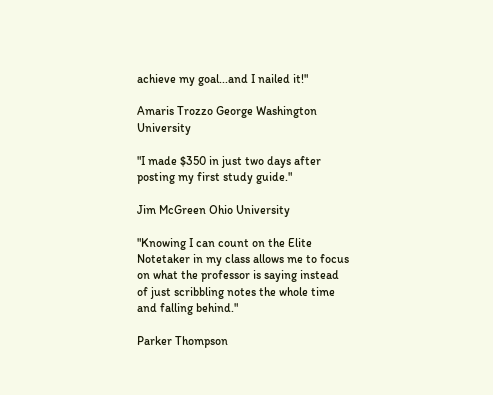achieve my goal...and I nailed it!"

Amaris Trozzo George Washington University

"I made $350 in just two days after posting my first study guide."

Jim McGreen Ohio University

"Knowing I can count on the Elite Notetaker in my class allows me to focus on what the professor is saying instead of just scribbling notes the whole time and falling behind."

Parker Thompson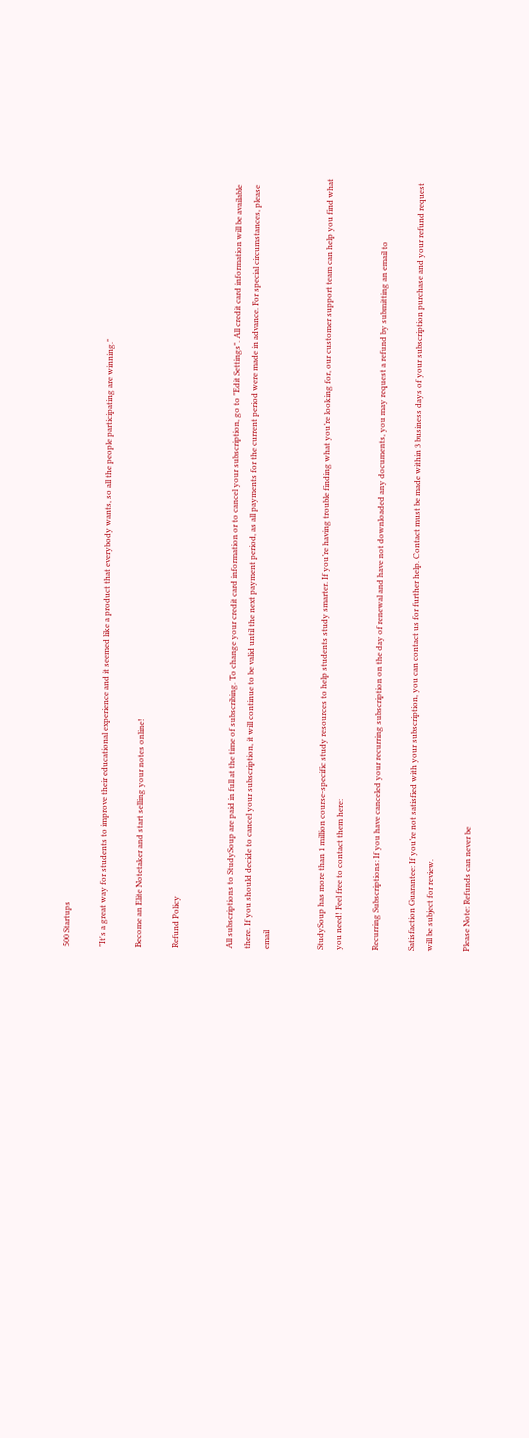500 Startups

"It's a great way for students to improve their educational experience and it seemed like a product that everybody wants, so all the people participating are winning."

Become an Elite Notetaker and start selling your notes online!

Refund Policy


All subscriptions to StudySoup are paid in full at the time of subscribing. To change your credit card information or to cancel your subscription, go to "Edit Settings". All credit card information will be available there. If you should decide to cancel your subscription, it will continue to be valid until the next payment period, as all payments for the current period were made in advance. For special circumstances, please email


StudySoup has more than 1 million course-specific study resources to help students study smarter. If you’re having trouble finding what you’re looking for, our customer support team can help you find what you need! Feel free to contact them here:

Recurring Subscriptions: If you have canceled your recurring subscription on the day of renewal and have not downloaded any documents, you may request a refund by submitting an email to

Satisfaction Guarantee: If you’re not satisfied with your subscription, you can contact us for further help. Contact must be made within 3 business days of your subscription purchase and your refund request will be subject for review.

Please Note: Refunds can never be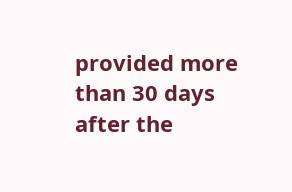provided more than 30 days after the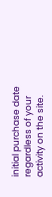initial purchase date regardless of your activity on the site.